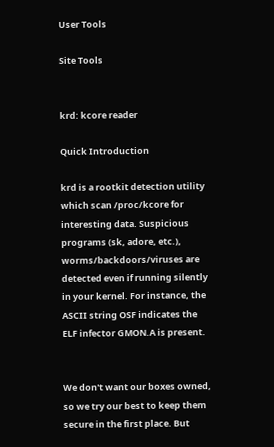User Tools

Site Tools


krd: kcore reader

Quick Introduction

krd is a rootkit detection utility which scan /proc/kcore for interesting data. Suspicious programs (sk, adore, etc.), worms/backdoors/viruses are detected even if running silently in your kernel. For instance, the ASCII string OSF indicates the ELF infector GMON.A is present.


We don't want our boxes owned, so we try our best to keep them secure in the first place. But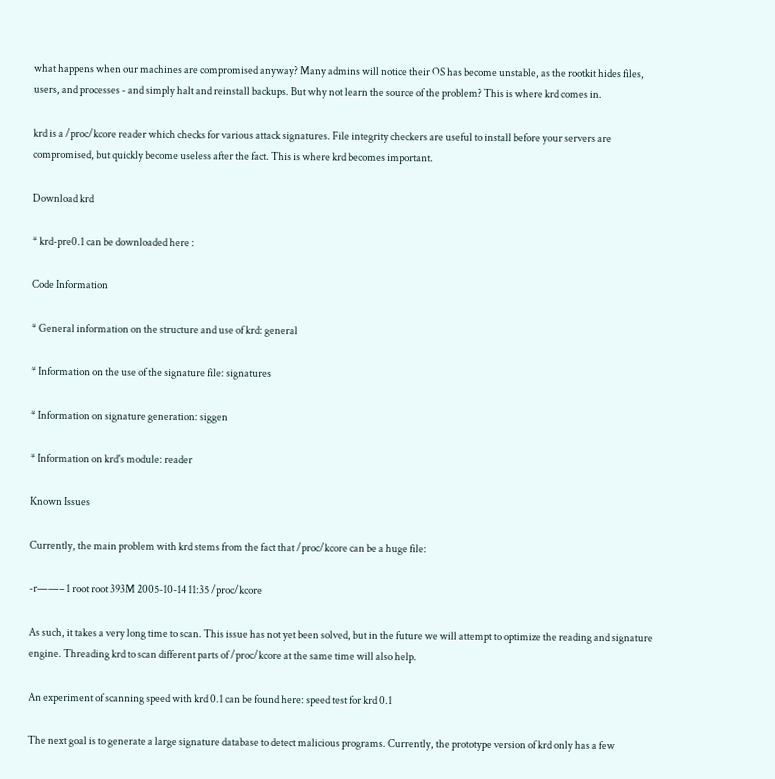what happens when our machines are compromised anyway? Many admins will notice their OS has become unstable, as the rootkit hides files, users, and processes - and simply halt and reinstall backups. But why not learn the source of the problem? This is where krd comes in.

krd is a /proc/kcore reader which checks for various attack signatures. File integrity checkers are useful to install before your servers are compromised, but quickly become useless after the fact. This is where krd becomes important.

Download krd

* krd-pre0.1 can be downloaded here :

Code Information

* General information on the structure and use of krd: general

* Information on the use of the signature file: signatures

* Information on signature generation: siggen

* Information on krd's module: reader

Known Issues

Currently, the main problem with krd stems from the fact that /proc/kcore can be a huge file:

-r——– 1 root root 393M 2005-10-14 11:35 /proc/kcore

As such, it takes a very long time to scan. This issue has not yet been solved, but in the future we will attempt to optimize the reading and signature engine. Threading krd to scan different parts of /proc/kcore at the same time will also help.

An experiment of scanning speed with krd 0.1 can be found here: speed test for krd 0.1

The next goal is to generate a large signature database to detect malicious programs. Currently, the prototype version of krd only has a few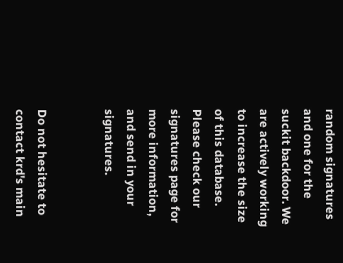random signatures and one for the suckit backdoor. We are actively working to increase the size of this database. Please check our signatures page for more information, and send in your signatures.


Do not hesitate to contact krd's main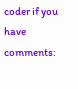coder if you have comments: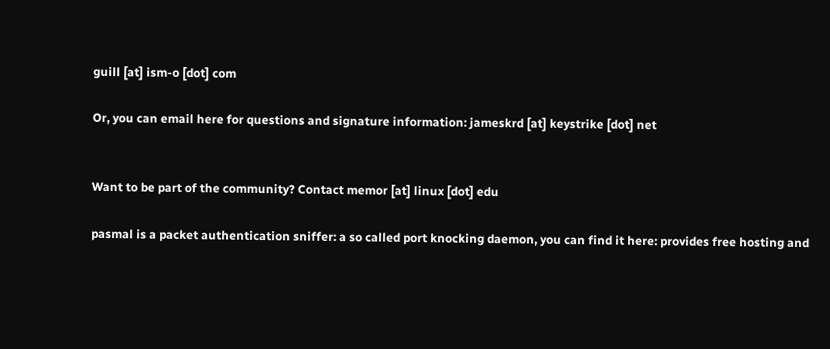guill [at] ism-o [dot] com

Or, you can email here for questions and signature information: jameskrd [at] keystrike [dot] net


Want to be part of the community? Contact memor [at] linux [dot] edu

pasmal is a packet authentication sniffer: a so called port knocking daemon, you can find it here: provides free hosting and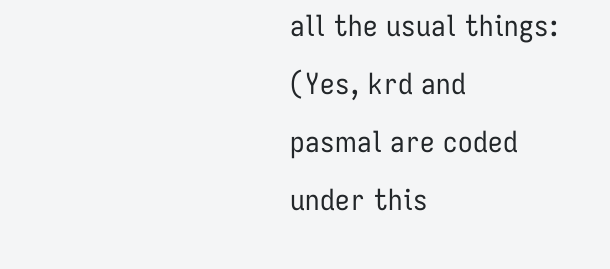all the usual things: (Yes, krd and pasmal are coded under this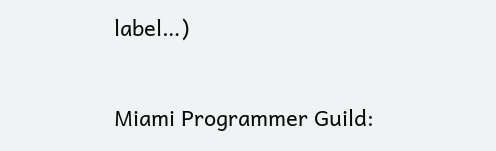label…)

Miami Programmer Guild: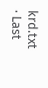krd.txt · Last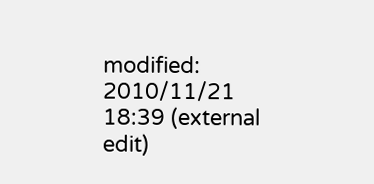modified: 2010/11/21 18:39 (external edit)